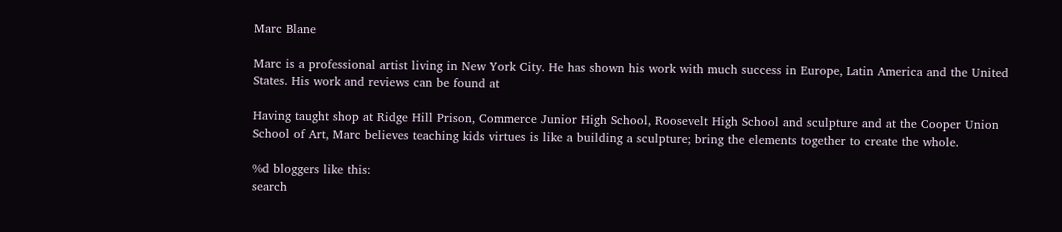Marc Blane

Marc is a professional artist living in New York City. He has shown his work with much success in Europe, Latin America and the United States. His work and reviews can be found at

Having taught shop at Ridge Hill Prison, Commerce Junior High School, Roosevelt High School and sculpture and at the Cooper Union School of Art, Marc believes teaching kids virtues is like a building a sculpture; bring the elements together to create the whole.

%d bloggers like this:
search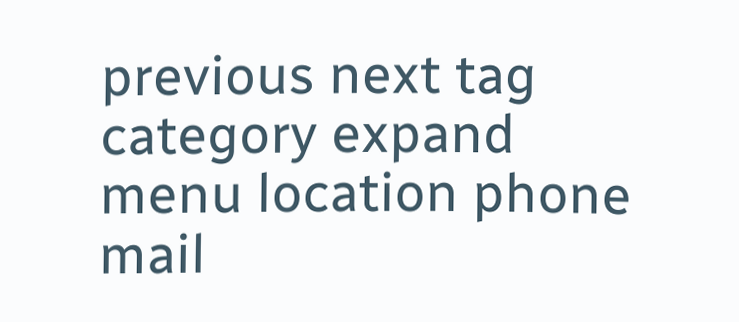previous next tag category expand menu location phone mail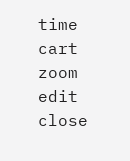time cart zoom edit close